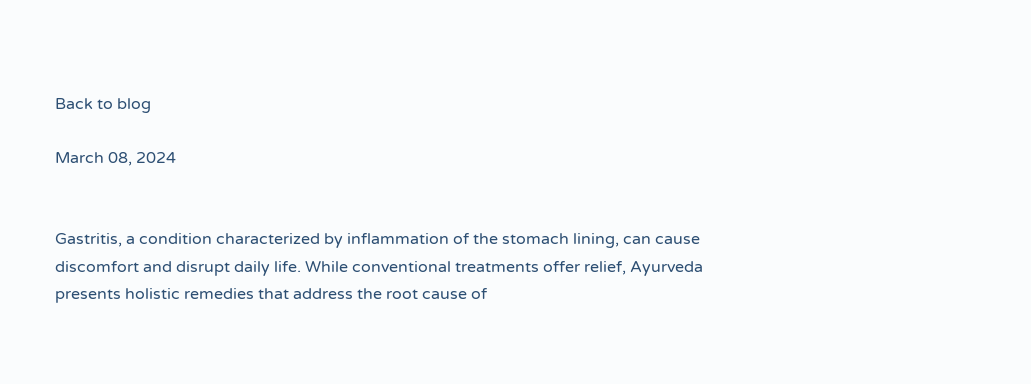Back to blog

March 08, 2024


Gastritis, a condition characterized by inflammation of the stomach lining, can cause discomfort and disrupt daily life. While conventional treatments offer relief, Ayurveda presents holistic remedies that address the root cause of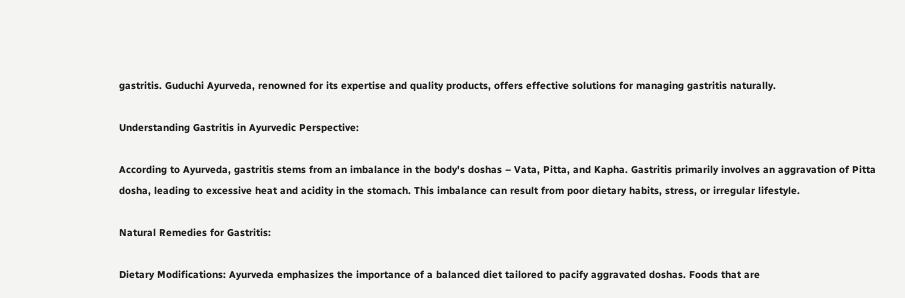gastritis. Guduchi Ayurveda, renowned for its expertise and quality products, offers effective solutions for managing gastritis naturally.

Understanding Gastritis in Ayurvedic Perspective:

According to Ayurveda, gastritis stems from an imbalance in the body's doshas – Vata, Pitta, and Kapha. Gastritis primarily involves an aggravation of Pitta dosha, leading to excessive heat and acidity in the stomach. This imbalance can result from poor dietary habits, stress, or irregular lifestyle.

Natural Remedies for Gastritis:

Dietary Modifications: Ayurveda emphasizes the importance of a balanced diet tailored to pacify aggravated doshas. Foods that are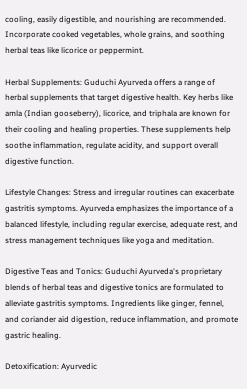cooling, easily digestible, and nourishing are recommended. Incorporate cooked vegetables, whole grains, and soothing herbal teas like licorice or peppermint.

Herbal Supplements: Guduchi Ayurveda offers a range of herbal supplements that target digestive health. Key herbs like amla (Indian gooseberry), licorice, and triphala are known for their cooling and healing properties. These supplements help soothe inflammation, regulate acidity, and support overall digestive function.

Lifestyle Changes: Stress and irregular routines can exacerbate gastritis symptoms. Ayurveda emphasizes the importance of a balanced lifestyle, including regular exercise, adequate rest, and stress management techniques like yoga and meditation.

Digestive Teas and Tonics: Guduchi Ayurveda's proprietary blends of herbal teas and digestive tonics are formulated to alleviate gastritis symptoms. Ingredients like ginger, fennel, and coriander aid digestion, reduce inflammation, and promote gastric healing.

Detoxification: Ayurvedic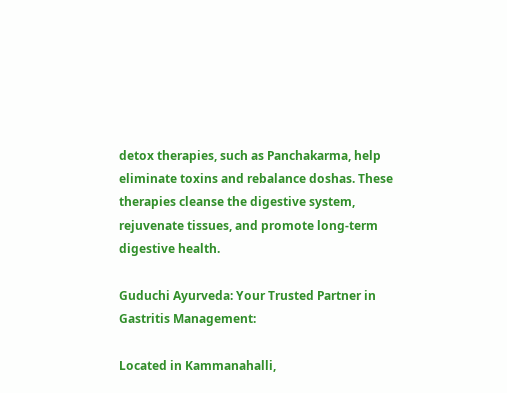detox therapies, such as Panchakarma, help eliminate toxins and rebalance doshas. These therapies cleanse the digestive system, rejuvenate tissues, and promote long-term digestive health.

Guduchi Ayurveda: Your Trusted Partner in Gastritis Management:

Located in Kammanahalli,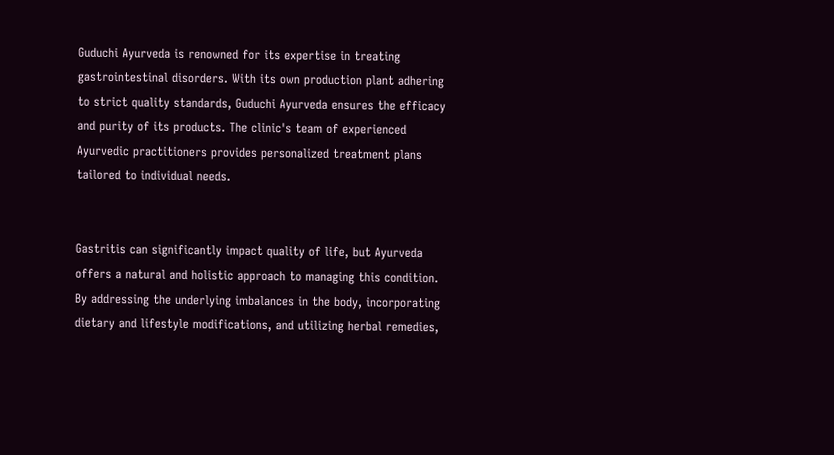Guduchi Ayurveda is renowned for its expertise in treating gastrointestinal disorders. With its own production plant adhering to strict quality standards, Guduchi Ayurveda ensures the efficacy and purity of its products. The clinic's team of experienced Ayurvedic practitioners provides personalized treatment plans tailored to individual needs.


Gastritis can significantly impact quality of life, but Ayurveda offers a natural and holistic approach to managing this condition. By addressing the underlying imbalances in the body, incorporating dietary and lifestyle modifications, and utilizing herbal remedies,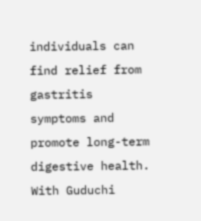individuals can find relief from gastritis symptoms and promote long-term digestive health. With Guduchi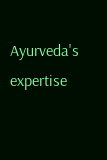Ayurveda's expertise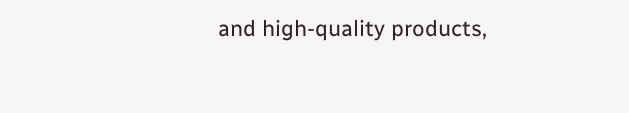and high-quality products,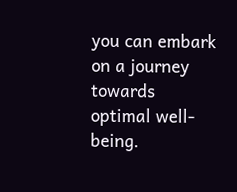you can embark on a journey towards optimal well-being.